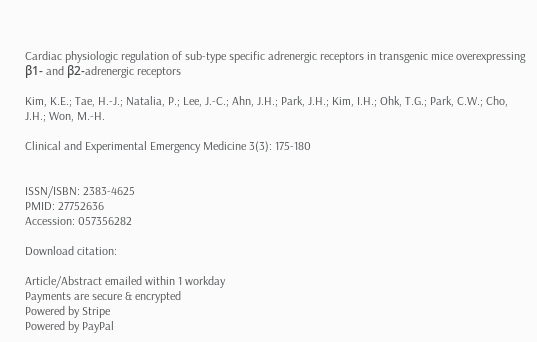Cardiac physiologic regulation of sub-type specific adrenergic receptors in transgenic mice overexpressing β1- and β2-adrenergic receptors

Kim, K.E.; Tae, H.-J.; Natalia, P.; Lee, J.-C.; Ahn, J.H.; Park, J.H.; Kim, I.H.; Ohk, T.G.; Park, C.W.; Cho, J.H.; Won, M.-H.

Clinical and Experimental Emergency Medicine 3(3): 175-180


ISSN/ISBN: 2383-4625
PMID: 27752636
Accession: 057356282

Download citation:

Article/Abstract emailed within 1 workday
Payments are secure & encrypted
Powered by Stripe
Powered by PayPal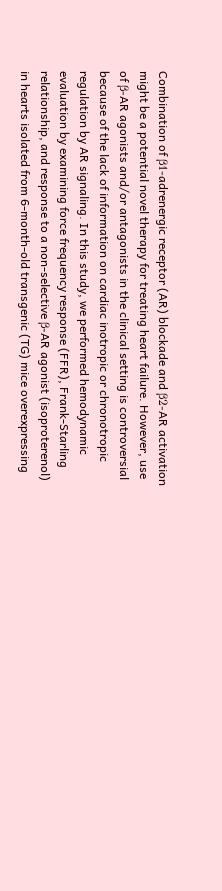Combination of β1-adrenergic receptor (AR) blockade and β2-AR activation might be a potential novel therapy for treating heart failure. However, use of β-AR agonists and/or antagonists in the clinical setting is controversial because of the lack of information on cardiac inotropic or chronotropic regulation by AR signaling. In this study, we performed hemodynamic evaluation by examining force frequency response (FFR), Frank-Starling relationship, and response to a non-selective β-AR agonist (isoproterenol) in hearts isolated from 6-month-old transgenic (TG) mice overexpressing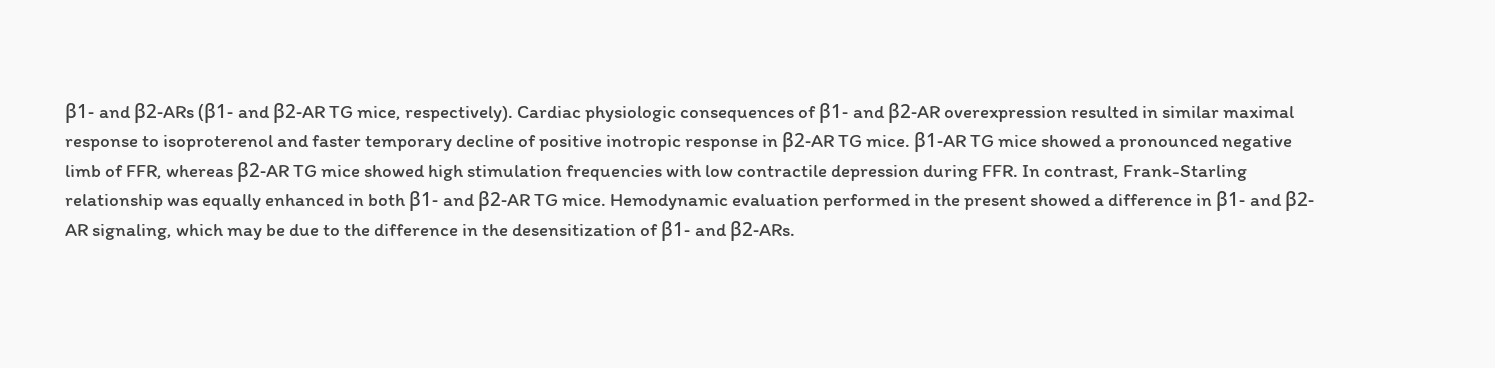β1- and β2-ARs (β1- and β2-AR TG mice, respectively). Cardiac physiologic consequences of β1- and β2-AR overexpression resulted in similar maximal response to isoproterenol and faster temporary decline of positive inotropic response in β2-AR TG mice. β1-AR TG mice showed a pronounced negative limb of FFR, whereas β2-AR TG mice showed high stimulation frequencies with low contractile depression during FFR. In contrast, Frank-Starling relationship was equally enhanced in both β1- and β2-AR TG mice. Hemodynamic evaluation performed in the present showed a difference in β1- and β2-AR signaling, which may be due to the difference in the desensitization of β1- and β2-ARs.